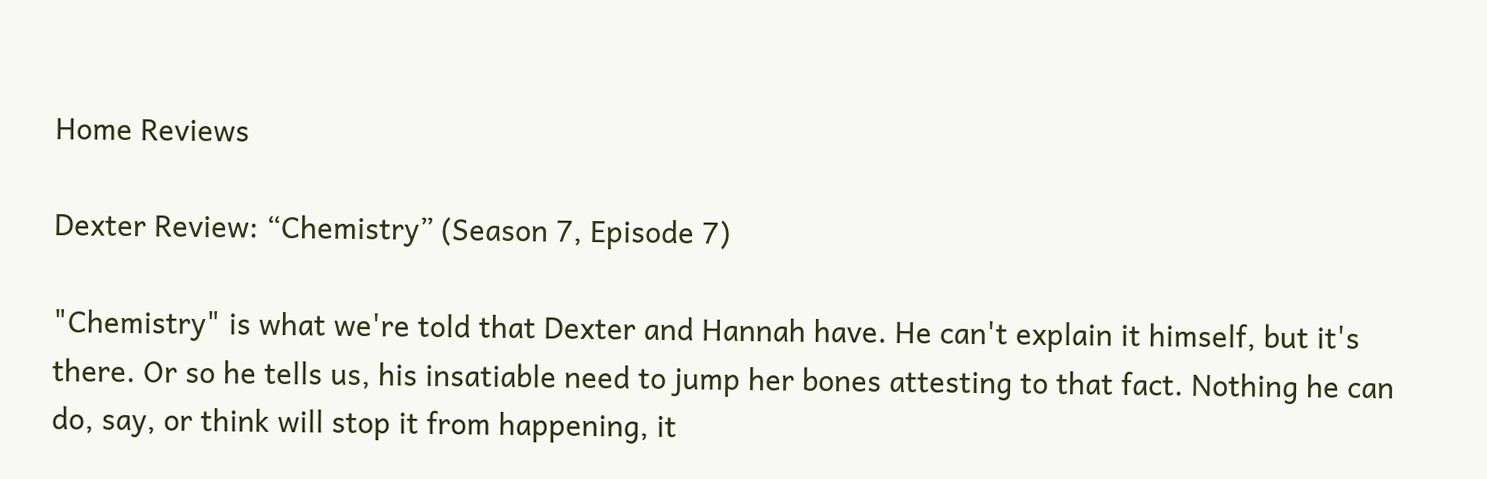Home Reviews

Dexter Review: “Chemistry” (Season 7, Episode 7)

"Chemistry" is what we're told that Dexter and Hannah have. He can't explain it himself, but it's there. Or so he tells us, his insatiable need to jump her bones attesting to that fact. Nothing he can do, say, or think will stop it from happening, it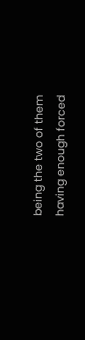being the two of them having enough forced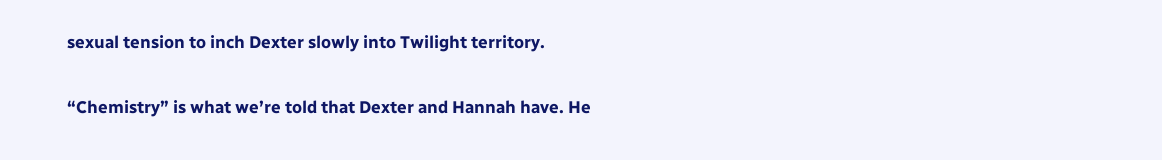sexual tension to inch Dexter slowly into Twilight territory.

“Chemistry” is what we’re told that Dexter and Hannah have. He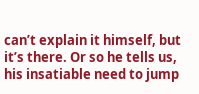can’t explain it himself, but it’s there. Or so he tells us, his insatiable need to jump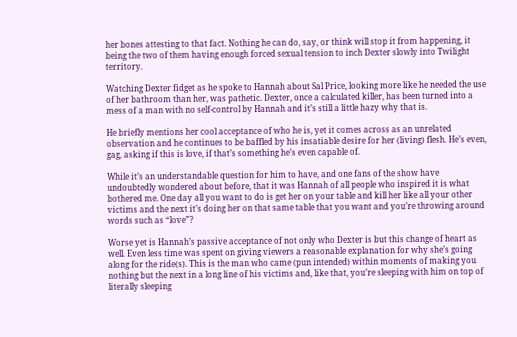her bones attesting to that fact. Nothing he can do, say, or think will stop it from happening, it being the two of them having enough forced sexual tension to inch Dexter slowly into Twilight territory.

Watching Dexter fidget as he spoke to Hannah about Sal Price, looking more like he needed the use of her bathroom than her, was pathetic. Dexter, once a calculated killer, has been turned into a mess of a man with no self-control by Hannah and it’s still a little hazy why that is.

He briefly mentions her cool acceptance of who he is, yet it comes across as an unrelated observation and he continues to be baffled by his insatiable desire for her (living) flesh. He’s even, gag, asking if this is love, if that’s something he’s even capable of.

While it’s an understandable question for him to have, and one fans of the show have undoubtedly wondered about before, that it was Hannah of all people who inspired it is what bothered me. One day all you want to do is get her on your table and kill her like all your other victims and the next it’s doing her on that same table that you want and you’re throwing around words such as “love”?

Worse yet is Hannah’s passive acceptance of not only who Dexter is but this change of heart as well. Even less time was spent on giving viewers a reasonable explanation for why she’s going along for the ride(s). This is the man who came (pun intended) within moments of making you nothing but the next in a long line of his victims and, like that, you’re sleeping with him on top of literally sleeping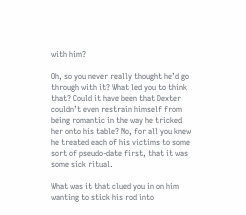with him?

Oh, so you never really thought he’d go through with it? What led you to think that? Could it have been that Dexter couldn’t even restrain himself from being romantic in the way he tricked her onto his table? No, for all you knew he treated each of his victims to some sort of pseudo-date first, that it was some sick ritual.

What was it that clued you in on him wanting to stick his rod into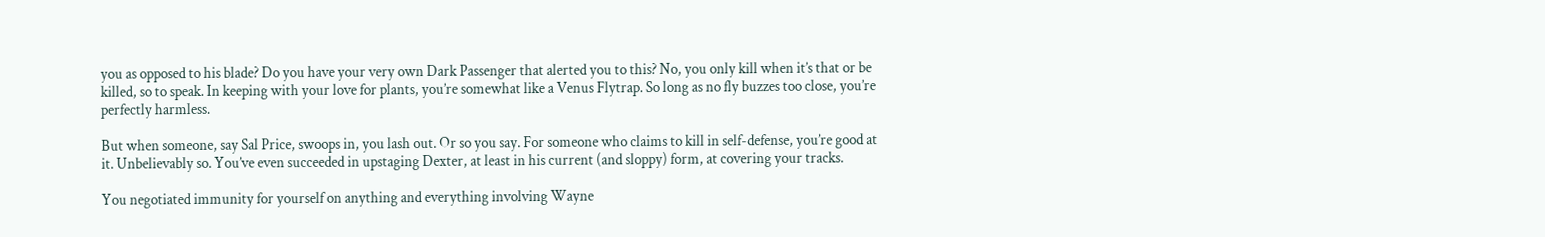you as opposed to his blade? Do you have your very own Dark Passenger that alerted you to this? No, you only kill when it’s that or be killed, so to speak. In keeping with your love for plants, you’re somewhat like a Venus Flytrap. So long as no fly buzzes too close, you’re perfectly harmless.

But when someone, say Sal Price, swoops in, you lash out. Or so you say. For someone who claims to kill in self-defense, you’re good at it. Unbelievably so. You’ve even succeeded in upstaging Dexter, at least in his current (and sloppy) form, at covering your tracks.

You negotiated immunity for yourself on anything and everything involving Wayne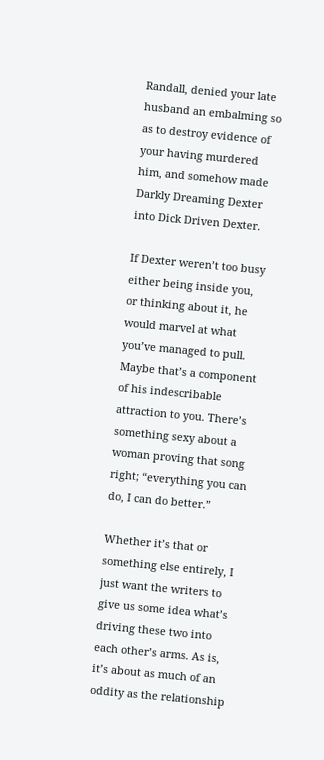Randall, denied your late husband an embalming so as to destroy evidence of your having murdered him, and somehow made Darkly Dreaming Dexter into Dick Driven Dexter.

If Dexter weren’t too busy either being inside you, or thinking about it, he would marvel at what you’ve managed to pull. Maybe that’s a component of his indescribable attraction to you. There’s something sexy about a woman proving that song right; “everything you can do, I can do better.”

Whether it’s that or something else entirely, I just want the writers to give us some idea what’s driving these two into each other’s arms. As is, it’s about as much of an oddity as the relationship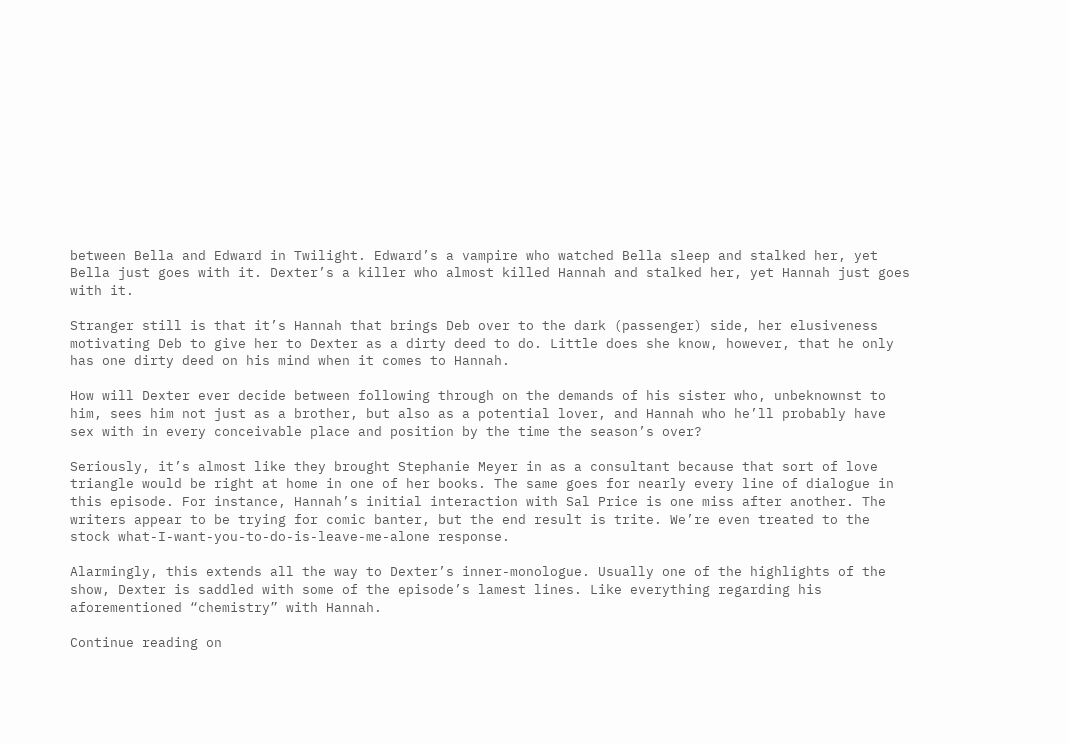between Bella and Edward in Twilight. Edward’s a vampire who watched Bella sleep and stalked her, yet Bella just goes with it. Dexter’s a killer who almost killed Hannah and stalked her, yet Hannah just goes with it.

Stranger still is that it’s Hannah that brings Deb over to the dark (passenger) side, her elusiveness motivating Deb to give her to Dexter as a dirty deed to do. Little does she know, however, that he only has one dirty deed on his mind when it comes to Hannah.

How will Dexter ever decide between following through on the demands of his sister who, unbeknownst to him, sees him not just as a brother, but also as a potential lover, and Hannah who he’ll probably have sex with in every conceivable place and position by the time the season’s over?

Seriously, it’s almost like they brought Stephanie Meyer in as a consultant because that sort of love triangle would be right at home in one of her books. The same goes for nearly every line of dialogue in this episode. For instance, Hannah’s initial interaction with Sal Price is one miss after another. The writers appear to be trying for comic banter, but the end result is trite. We’re even treated to the stock what-I-want-you-to-do-is-leave-me-alone response.

Alarmingly, this extends all the way to Dexter’s inner-monologue. Usually one of the highlights of the show, Dexter is saddled with some of the episode’s lamest lines. Like everything regarding his aforementioned “chemistry” with Hannah.

Continue reading on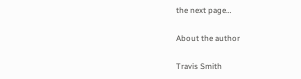the next page…

About the author

Travis Smith